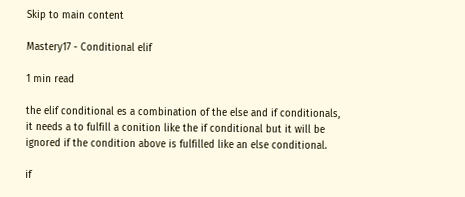Skip to main content

Mastery17 - Conditional elif

1 min read

the elif conditional es a combination of the else and if conditionals, it needs a to fulfill a conition like the if conditional but it will be ignored if the condition above is fulfilled like an else conditional.

if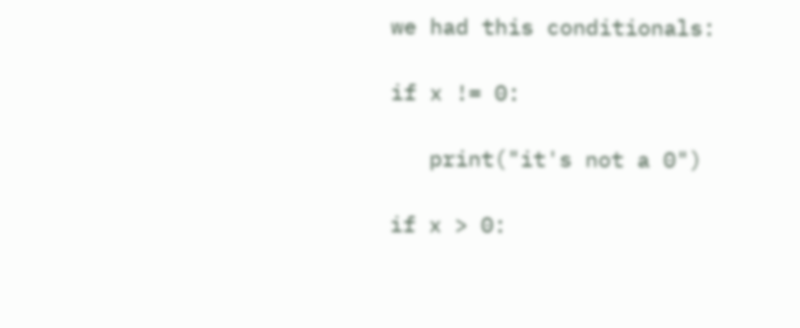we had this conditionals:

if x != 0:

   print("it's not a 0")

if x > 0: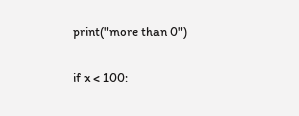print("more than 0")

if x < 100: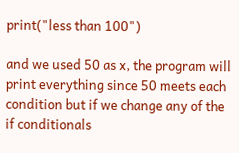print("less than 100")

and we used 50 as x, the program will print everything since 50 meets each condition but if we change any of the if conditionals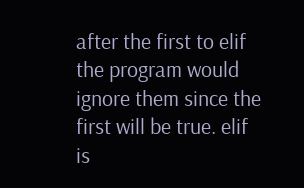after the first to elif the program would ignore them since the first will be true. elif is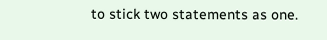to stick two statements as one.